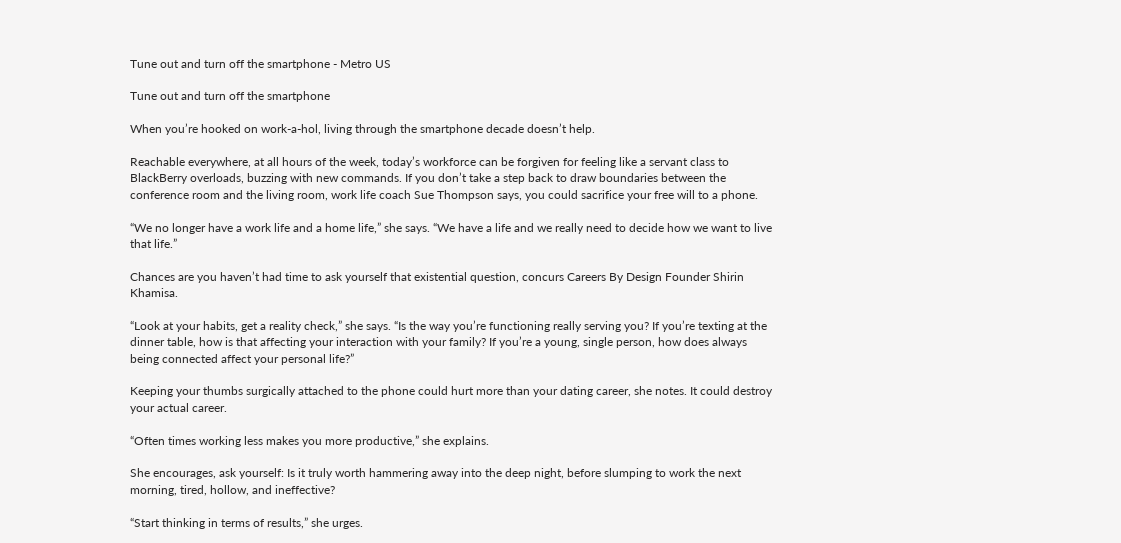Tune out and turn off the smartphone - Metro US

Tune out and turn off the smartphone

When you’re hooked on work-a-hol, living through the smartphone decade doesn’t help.

Reachable everywhere, at all hours of the week, today’s workforce can be forgiven for feeling like a servant class to BlackBerry overloads, buzzing with new commands. If you don’t take a step back to draw boundaries between the conference room and the living room, work life coach Sue Thompson says, you could sacrifice your free will to a phone.

“We no longer have a work life and a home life,” she says. “We have a life and we really need to decide how we want to live that life.”

Chances are you haven’t had time to ask yourself that existential question, concurs Careers By Design Founder Shirin Khamisa.

“Look at your habits, get a reality check,” she says. “Is the way you’re functioning really serving you? If you’re texting at the dinner table, how is that affecting your interaction with your family? If you’re a young, single person, how does always being connected affect your personal life?”

Keeping your thumbs surgically attached to the phone could hurt more than your dating career, she notes. It could destroy your actual career.

“Often times working less makes you more productive,” she explains.

She encourages, ask yourself: Is it truly worth hammering away into the deep night, before slumping to work the next morning, tired, hollow, and ineffective?

“Start thinking in terms of results,” she urges.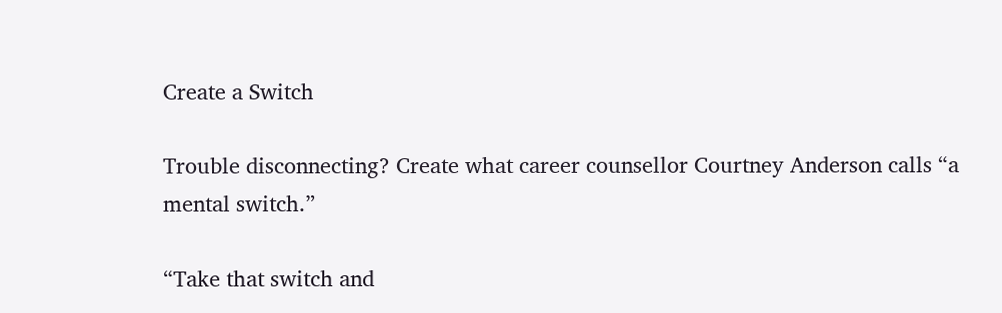Create a Switch

Trouble disconnecting? Create what career counsellor Courtney Anderson calls “a mental switch.”

“Take that switch and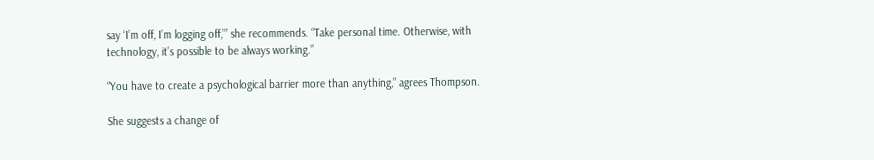say ‘I’m off, I’m logging off,’” she recommends. “Take personal time. Otherwise, with technology, it’s possible to be always working.”

“You have to create a psychological barrier more than anything,” agrees Thompson.

She suggests a change of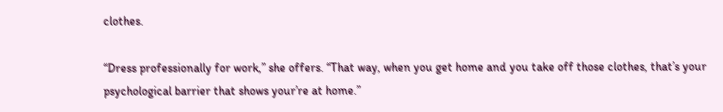clothes.

“Dress professionally for work,” she offers. “That way, when you get home and you take off those clothes, that’s your psychological barrier that shows your’re at home.”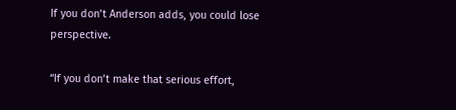If you don’t Anderson adds, you could lose perspective.

“If you don’t make that serious effort,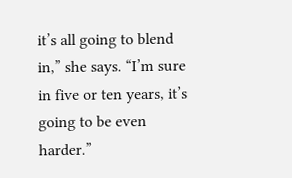it’s all going to blend in,” she says. “I’m sure in five or ten years, it’s going to be even harder.”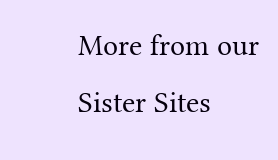More from our Sister Sites